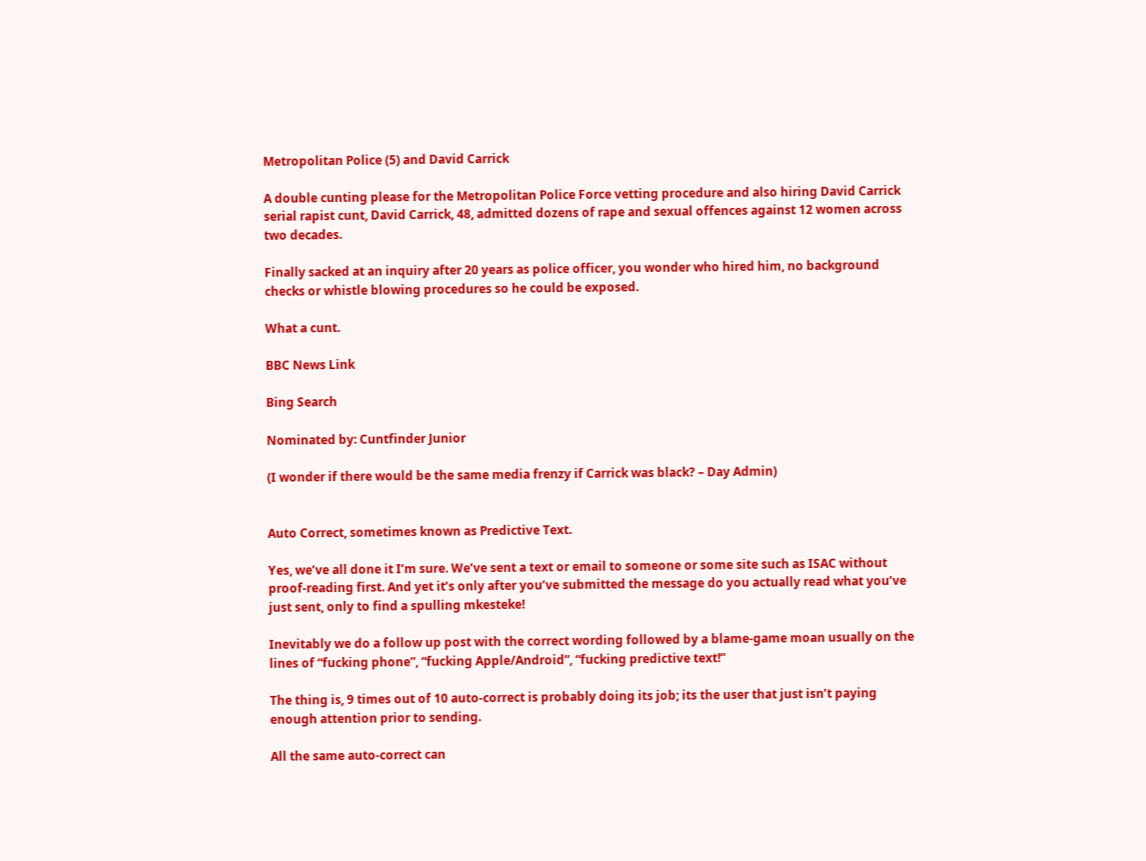Metropolitan Police (5) and David Carrick

A double cunting please for the Metropolitan Police Force vetting procedure and also hiring David Carrick serial rapist cunt, David Carrick, 48, admitted dozens of rape and sexual offences against 12 women across two decades.

Finally sacked at an inquiry after 20 years as police officer, you wonder who hired him, no background checks or whistle blowing procedures so he could be exposed.

What a cunt.

BBC News Link

Bing Search

Nominated by: Cuntfinder Junior

(I wonder if there would be the same media frenzy if Carrick was black? – Day Admin)


Auto Correct, sometimes known as Predictive Text.

Yes, we’ve all done it I’m sure. We’ve sent a text or email to someone or some site such as ISAC without proof-reading first. And yet it’s only after you’ve submitted the message do you actually read what you’ve just sent, only to find a spulling mkesteke!

Inevitably we do a follow up post with the correct wording followed by a blame-game moan usually on the lines of “fucking phone”, “fucking Apple/Android”, “fucking predictive text!”

The thing is, 9 times out of 10 auto-correct is probably doing its job; its the user that just isn’t paying enough attention prior to sending.

All the same auto-correct can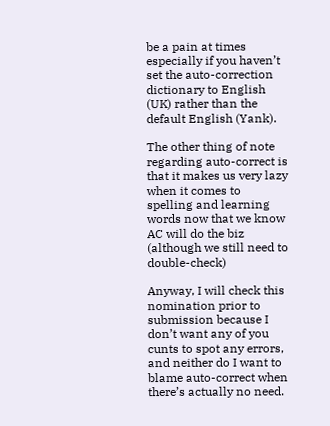be a pain at times especially if you haven’t set the auto-correction dictionary to English (UK) rather than the default English (Yank).

The other thing of note regarding auto-correct is that it makes us very lazy when it comes to spelling and learning words now that we know AC will do the biz (although we still need to double-check)

Anyway, I will check this nomination prior to submission because I don’t want any of you cunts to spot any errors, and neither do I want to blame auto-correct when there’s actually no need.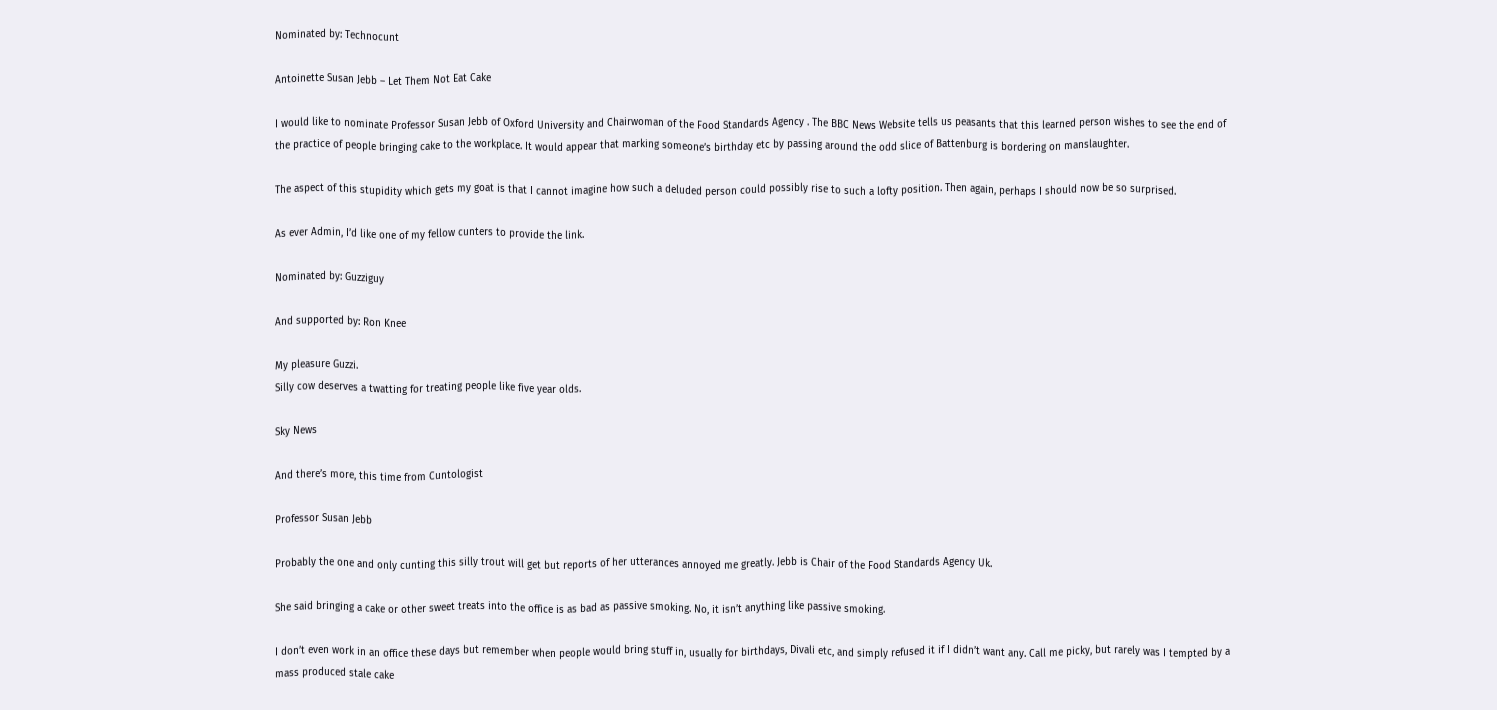Nominated by: Technocunt

Antoinette Susan Jebb – Let Them Not Eat Cake

I would like to nominate Professor Susan Jebb of Oxford University and Chairwoman of the Food Standards Agency . The BBC News Website tells us peasants that this learned person wishes to see the end of the practice of people bringing cake to the workplace. It would appear that marking someone’s birthday etc by passing around the odd slice of Battenburg is bordering on manslaughter.

The aspect of this stupidity which gets my goat is that I cannot imagine how such a deluded person could possibly rise to such a lofty position. Then again, perhaps I should now be so surprised.

As ever Admin, I’d like one of my fellow cunters to provide the link.

Nominated by: Guzziguy

And supported by: Ron Knee

My pleasure Guzzi.
Silly cow deserves a twatting for treating people like five year olds.

Sky News

And there’s more, this time from Cuntologist

Professor Susan Jebb

Probably the one and only cunting this silly trout will get but reports of her utterances annoyed me greatly. Jebb is Chair of the Food Standards Agency Uk.

She said bringing a cake or other sweet treats into the office is as bad as passive smoking. No, it isn’t anything like passive smoking.

I don’t even work in an office these days but remember when people would bring stuff in, usually for birthdays, Divali etc, and simply refused it if I didn’t want any. Call me picky, but rarely was I tempted by a mass produced stale cake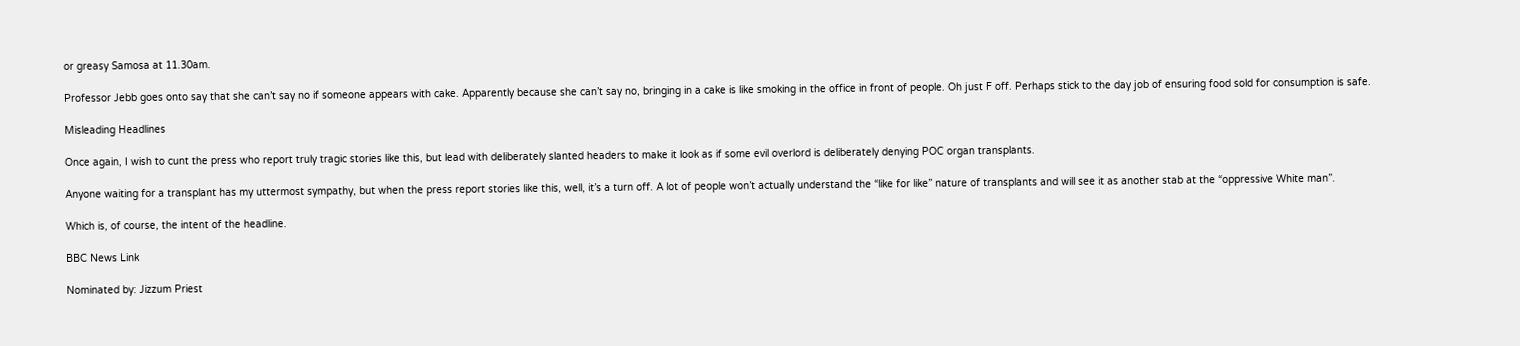or greasy Samosa at 11.30am.

Professor Jebb goes onto say that she can’t say no if someone appears with cake. Apparently because she can’t say no, bringing in a cake is like smoking in the office in front of people. Oh just F off. Perhaps stick to the day job of ensuring food sold for consumption is safe.

Misleading Headlines

Once again, I wish to cunt the press who report truly tragic stories like this, but lead with deliberately slanted headers to make it look as if some evil overlord is deliberately denying POC organ transplants.

Anyone waiting for a transplant has my uttermost sympathy, but when the press report stories like this, well, it’s a turn off. A lot of people won’t actually understand the “like for like” nature of transplants and will see it as another stab at the “oppressive White man”.

Which is, of course, the intent of the headline.

BBC News Link

Nominated by: Jizzum Priest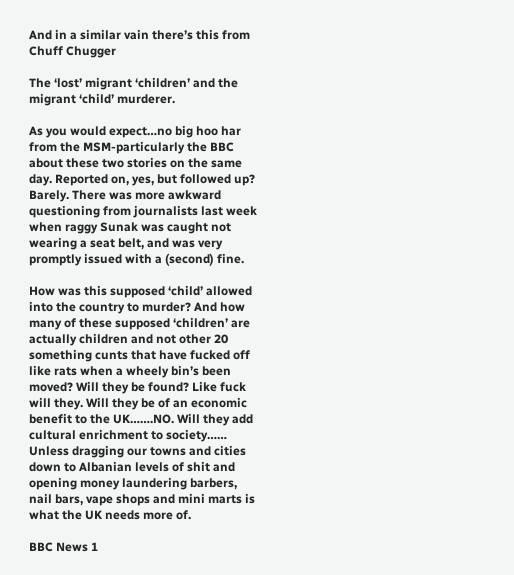And in a similar vain there’s this from Chuff Chugger

The ‘lost’ migrant ‘children’ and the migrant ‘child’ murderer.

As you would expect…no big hoo har from the MSM-particularly the BBC about these two stories on the same day. Reported on, yes, but followed up? Barely. There was more awkward questioning from journalists last week when raggy Sunak was caught not wearing a seat belt, and was very promptly issued with a (second) fine.

How was this supposed ‘child’ allowed into the country to murder? And how many of these supposed ‘children’ are actually children and not other 20 something cunts that have fucked off like rats when a wheely bin’s been moved? Will they be found? Like fuck will they. Will they be of an economic benefit to the UK…….NO. Will they add cultural enrichment to society…… Unless dragging our towns and cities down to Albanian levels of shit and opening money laundering barbers, nail bars, vape shops and mini marts is what the UK needs more of.

BBC News 1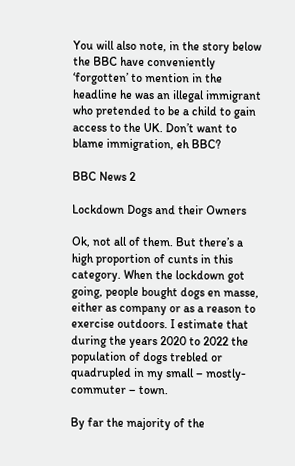You will also note, in the story below the BBC have conveniently ‘forgotten’ to mention in the headline he was an illegal immigrant who pretended to be a child to gain access to the UK. Don’t want to blame immigration, eh BBC?

BBC News 2

Lockdown Dogs and their Owners

Ok, not all of them. But there’s a high proportion of cunts in this category. When the lockdown got going, people bought dogs en masse, either as company or as a reason to exercise outdoors. I estimate that during the years 2020 to 2022 the population of dogs trebled or quadrupled in my small – mostly-commuter – town.

By far the majority of the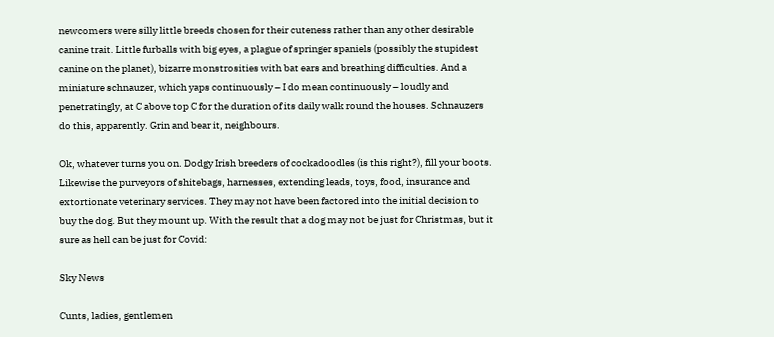newcomers were silly little breeds chosen for their cuteness rather than any other desirable canine trait. Little furballs with big eyes, a plague of springer spaniels (possibly the stupidest canine on the planet), bizarre monstrosities with bat ears and breathing difficulties. And a miniature schnauzer, which yaps continuously – I do mean continuously – loudly and penetratingly, at C above top C for the duration of its daily walk round the houses. Schnauzers do this, apparently. Grin and bear it, neighbours.

Ok, whatever turns you on. Dodgy Irish breeders of cockadoodles (is this right?), fill your boots. Likewise the purveyors of shitebags, harnesses, extending leads, toys, food, insurance and extortionate veterinary services. They may not have been factored into the initial decision to buy the dog. But they mount up. With the result that a dog may not be just for Christmas, but it sure as hell can be just for Covid:

Sky News

Cunts, ladies, gentlemen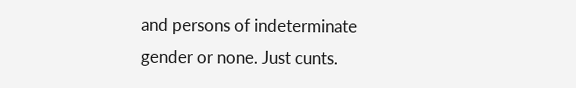and persons of indeterminate gender or none. Just cunts.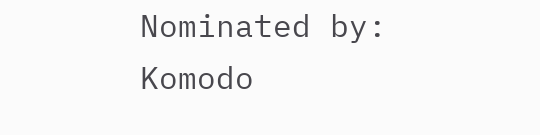Nominated by: Komodo